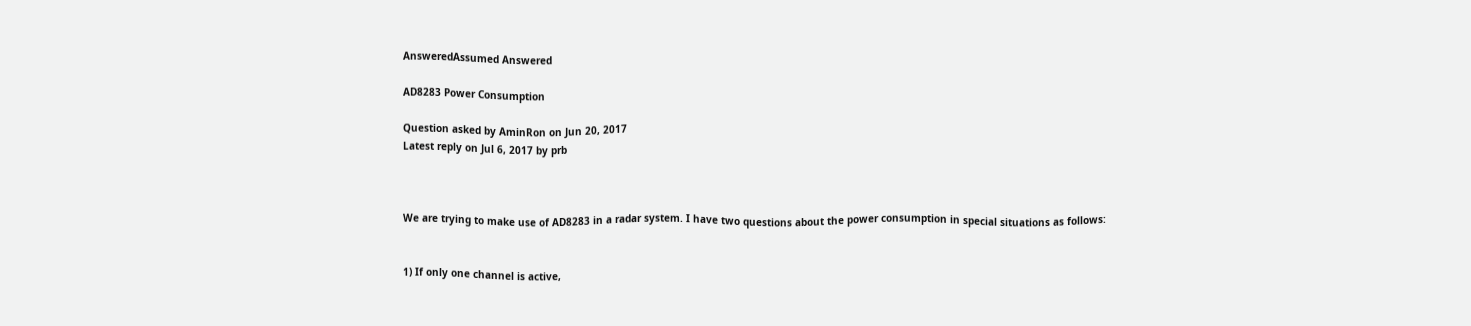AnsweredAssumed Answered

AD8283 Power Consumption

Question asked by AminRon on Jun 20, 2017
Latest reply on Jul 6, 2017 by prb



We are trying to make use of AD8283 in a radar system. I have two questions about the power consumption in special situations as follows:


1) If only one channel is active,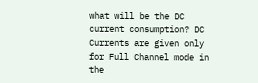what will be the DC current consumption? DC Currents are given only for Full Channel mode in the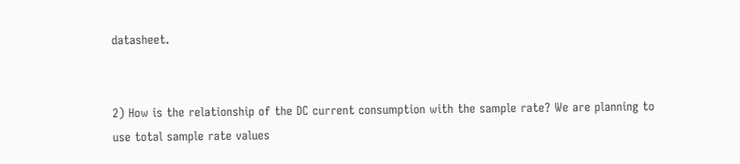datasheet.


2) How is the relationship of the DC current consumption with the sample rate? We are planning to use total sample rate values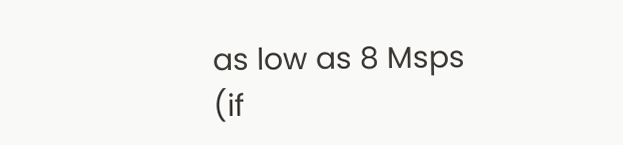as low as 8 Msps (if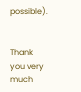possible).


Thank you very much